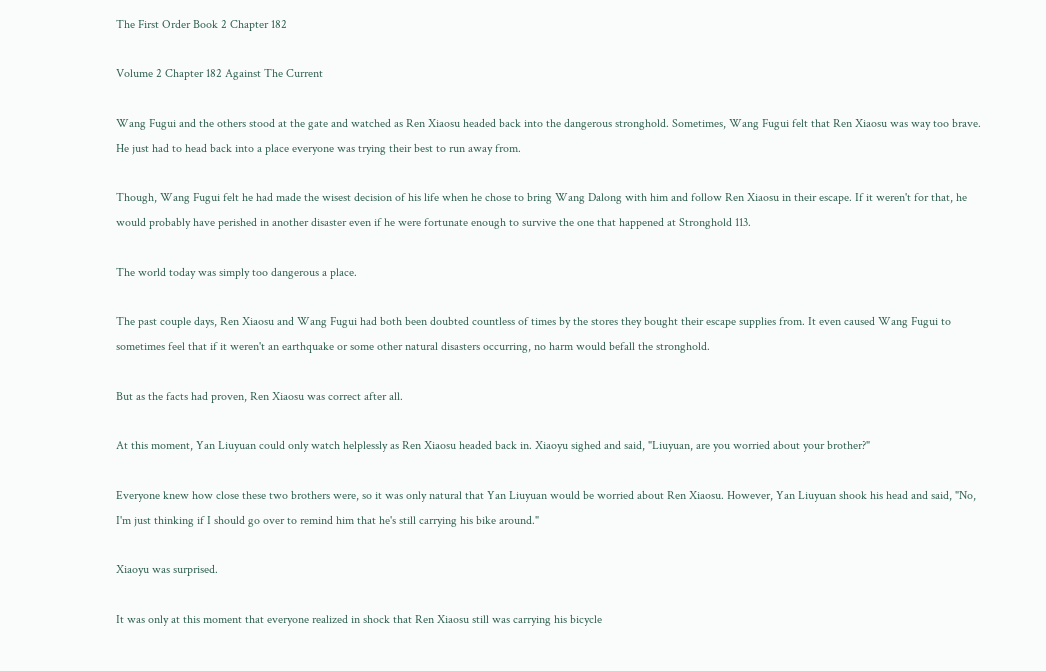The First Order Book 2 Chapter 182

Volume 2 Chapter 182 Against The Current

Wang Fugui and the others stood at the gate and watched as Ren Xiaosu headed back into the dangerous stronghold. Sometimes, Wang Fugui felt that Ren Xiaosu was way too brave. He just had to head back into a place everyone was trying their best to run away from.

Though, Wang Fugui felt he had made the wisest decision of his life when he chose to bring Wang Dalong with him and follow Ren Xiaosu in their escape. If it weren't for that, he would probably have perished in another disaster even if he were fortunate enough to survive the one that happened at Stronghold 113.

The world today was simply too dangerous a place.

The past couple days, Ren Xiaosu and Wang Fugui had both been doubted countless of times by the stores they bought their escape supplies from. It even caused Wang Fugui to sometimes feel that if it weren't an earthquake or some other natural disasters occurring, no harm would befall the stronghold.

But as the facts had proven, Ren Xiaosu was correct after all.

At this moment, Yan Liuyuan could only watch helplessly as Ren Xiaosu headed back in. Xiaoyu sighed and said, "Liuyuan, are you worried about your brother?"

Everyone knew how close these two brothers were, so it was only natural that Yan Liuyuan would be worried about Ren Xiaosu. However, Yan Liuyuan shook his head and said, "No, I'm just thinking if I should go over to remind him that he's still carrying his bike around."

Xiaoyu was surprised.

It was only at this moment that everyone realized in shock that Ren Xiaosu still was carrying his bicycle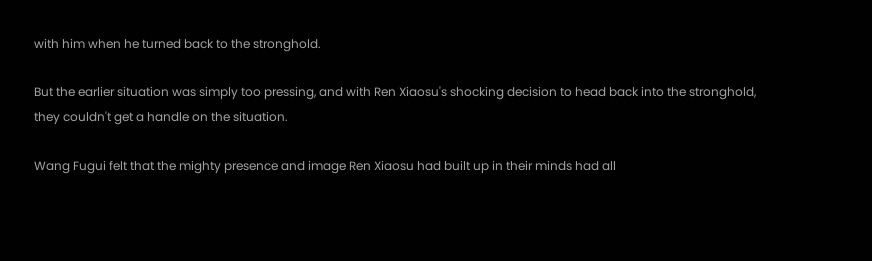with him when he turned back to the stronghold.

But the earlier situation was simply too pressing, and with Ren Xiaosu's shocking decision to head back into the stronghold, they couldn't get a handle on the situation.

Wang Fugui felt that the mighty presence and image Ren Xiaosu had built up in their minds had all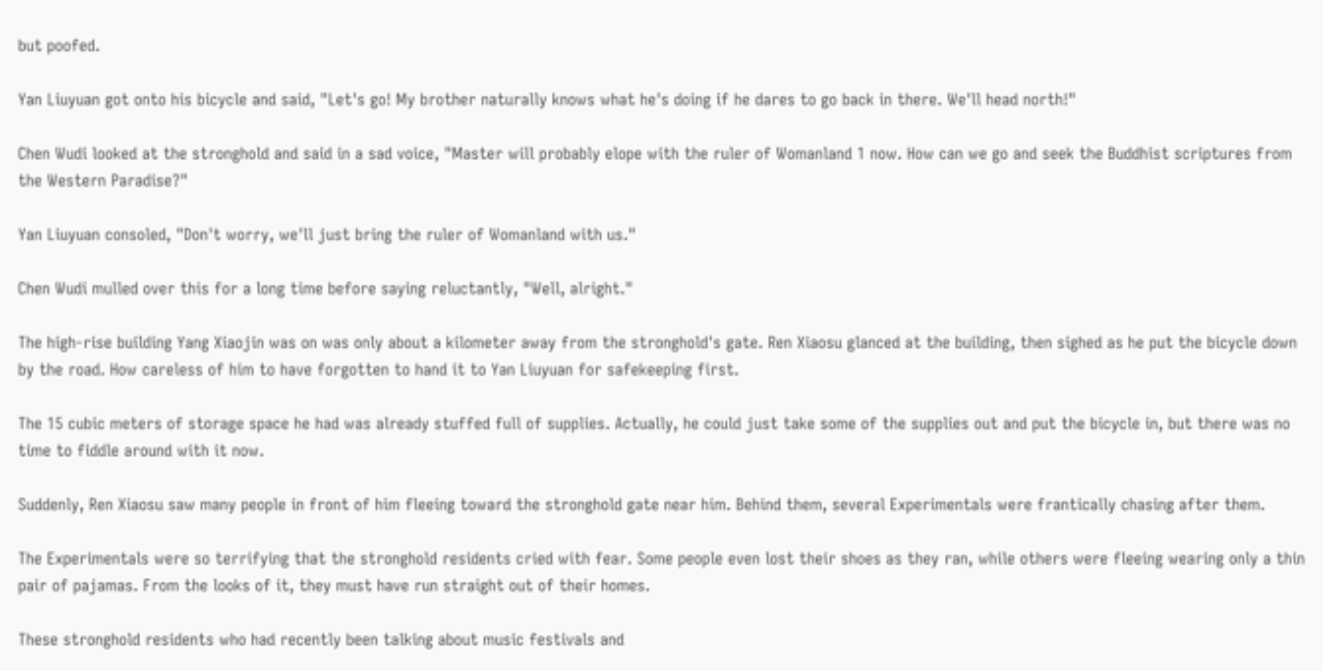but poofed.

Yan Liuyuan got onto his bicycle and said, "Let's go! My brother naturally knows what he's doing if he dares to go back in there. We'll head north!"

Chen Wudi looked at the stronghold and said in a sad voice, "Master will probably elope with the ruler of Womanland 1 now. How can we go and seek the Buddhist scriptures from the Western Paradise?"

Yan Liuyuan consoled, "Don't worry, we'll just bring the ruler of Womanland with us."

Chen Wudi mulled over this for a long time before saying reluctantly, "Well, alright."

The high-rise building Yang Xiaojin was on was only about a kilometer away from the stronghold's gate. Ren Xiaosu glanced at the building, then sighed as he put the bicycle down by the road. How careless of him to have forgotten to hand it to Yan Liuyuan for safekeeping first.

The 15 cubic meters of storage space he had was already stuffed full of supplies. Actually, he could just take some of the supplies out and put the bicycle in, but there was no time to fiddle around with it now.

Suddenly, Ren Xiaosu saw many people in front of him fleeing toward the stronghold gate near him. Behind them, several Experimentals were frantically chasing after them.

The Experimentals were so terrifying that the stronghold residents cried with fear. Some people even lost their shoes as they ran, while others were fleeing wearing only a thin pair of pajamas. From the looks of it, they must have run straight out of their homes.

These stronghold residents who had recently been talking about music festivals and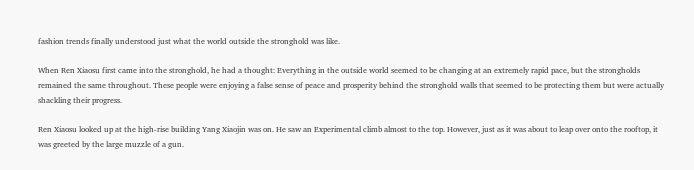fashion trends finally understood just what the world outside the stronghold was like.

When Ren Xiaosu first came into the stronghold, he had a thought: Everything in the outside world seemed to be changing at an extremely rapid pace, but the strongholds remained the same throughout. These people were enjoying a false sense of peace and prosperity behind the stronghold walls that seemed to be protecting them but were actually shackling their progress.

Ren Xiaosu looked up at the high-rise building Yang Xiaojin was on. He saw an Experimental climb almost to the top. However, just as it was about to leap over onto the rooftop, it was greeted by the large muzzle of a gun.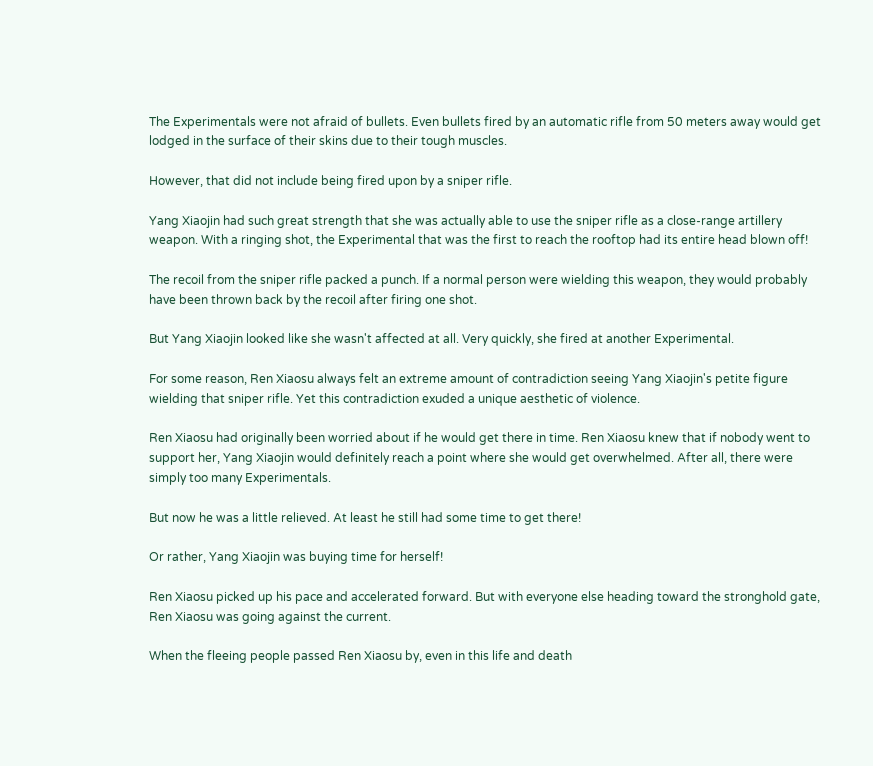The Experimentals were not afraid of bullets. Even bullets fired by an automatic rifle from 50 meters away would get lodged in the surface of their skins due to their tough muscles.

However, that did not include being fired upon by a sniper rifle.

Yang Xiaojin had such great strength that she was actually able to use the sniper rifle as a close-range artillery weapon. With a ringing shot, the Experimental that was the first to reach the rooftop had its entire head blown off!

The recoil from the sniper rifle packed a punch. If a normal person were wielding this weapon, they would probably have been thrown back by the recoil after firing one shot.

But Yang Xiaojin looked like she wasn't affected at all. Very quickly, she fired at another Experimental.

For some reason, Ren Xiaosu always felt an extreme amount of contradiction seeing Yang Xiaojin's petite figure wielding that sniper rifle. Yet this contradiction exuded a unique aesthetic of violence.

Ren Xiaosu had originally been worried about if he would get there in time. Ren Xiaosu knew that if nobody went to support her, Yang Xiaojin would definitely reach a point where she would get overwhelmed. After all, there were simply too many Experimentals.

But now he was a little relieved. At least he still had some time to get there!

Or rather, Yang Xiaojin was buying time for herself!

Ren Xiaosu picked up his pace and accelerated forward. But with everyone else heading toward the stronghold gate, Ren Xiaosu was going against the current.

When the fleeing people passed Ren Xiaosu by, even in this life and death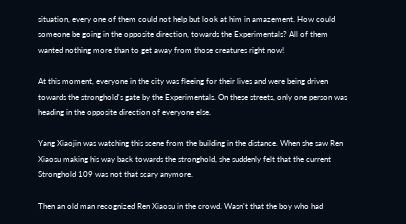situation, every one of them could not help but look at him in amazement. How could someone be going in the opposite direction, towards the Experimentals? All of them wanted nothing more than to get away from those creatures right now!

At this moment, everyone in the city was fleeing for their lives and were being driven towards the stronghold's gate by the Experimentals. On these streets, only one person was heading in the opposite direction of everyone else.

Yang Xiaojin was watching this scene from the building in the distance. When she saw Ren Xiaosu making his way back towards the stronghold, she suddenly felt that the current Stronghold 109 was not that scary anymore.

Then an old man recognized Ren Xiaosu in the crowd. Wasn't that the boy who had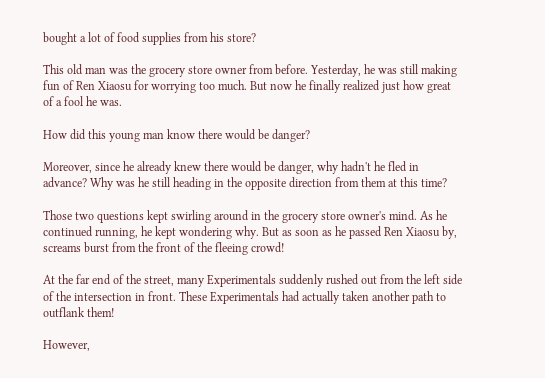bought a lot of food supplies from his store?

This old man was the grocery store owner from before. Yesterday, he was still making fun of Ren Xiaosu for worrying too much. But now he finally realized just how great of a fool he was.

How did this young man know there would be danger?

Moreover, since he already knew there would be danger, why hadn't he fled in advance? Why was he still heading in the opposite direction from them at this time?

Those two questions kept swirling around in the grocery store owner's mind. As he continued running, he kept wondering why. But as soon as he passed Ren Xiaosu by, screams burst from the front of the fleeing crowd!

At the far end of the street, many Experimentals suddenly rushed out from the left side of the intersection in front. These Experimentals had actually taken another path to outflank them!

However,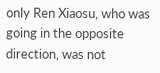only Ren Xiaosu, who was going in the opposite direction, was not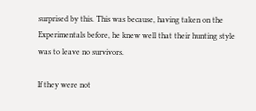surprised by this. This was because, having taken on the Experimentals before, he knew well that their hunting style was to leave no survivors.

If they were not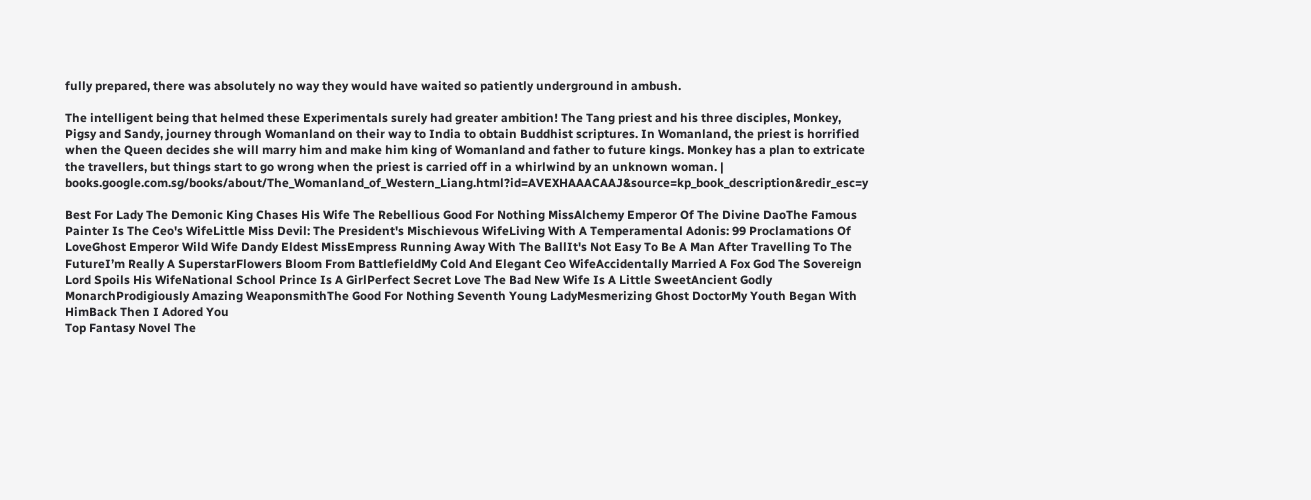fully prepared, there was absolutely no way they would have waited so patiently underground in ambush.

The intelligent being that helmed these Experimentals surely had greater ambition! The Tang priest and his three disciples, Monkey, Pigsy and Sandy, journey through Womanland on their way to India to obtain Buddhist scriptures. In Womanland, the priest is horrified when the Queen decides she will marry him and make him king of Womanland and father to future kings. Monkey has a plan to extricate the travellers, but things start to go wrong when the priest is carried off in a whirlwind by an unknown woman. | books.google.com.sg/books/about/The_Womanland_of_Western_Liang.html?id=AVEXHAAACAAJ&source=kp_book_description&redir_esc=y

Best For Lady The Demonic King Chases His Wife The Rebellious Good For Nothing MissAlchemy Emperor Of The Divine DaoThe Famous Painter Is The Ceo's WifeLittle Miss Devil: The President's Mischievous WifeLiving With A Temperamental Adonis: 99 Proclamations Of LoveGhost Emperor Wild Wife Dandy Eldest MissEmpress Running Away With The BallIt's Not Easy To Be A Man After Travelling To The FutureI’m Really A SuperstarFlowers Bloom From BattlefieldMy Cold And Elegant Ceo WifeAccidentally Married A Fox God The Sovereign Lord Spoils His WifeNational School Prince Is A GirlPerfect Secret Love The Bad New Wife Is A Little SweetAncient Godly MonarchProdigiously Amazing WeaponsmithThe Good For Nothing Seventh Young LadyMesmerizing Ghost DoctorMy Youth Began With HimBack Then I Adored You
Top Fantasy Novel The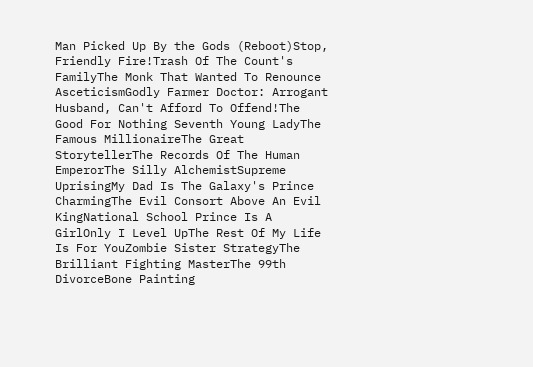Man Picked Up By the Gods (Reboot)Stop, Friendly Fire!Trash Of The Count's FamilyThe Monk That Wanted To Renounce AsceticismGodly Farmer Doctor: Arrogant Husband, Can't Afford To Offend!The Good For Nothing Seventh Young LadyThe Famous MillionaireThe Great StorytellerThe Records Of The Human EmperorThe Silly AlchemistSupreme UprisingMy Dad Is The Galaxy's Prince CharmingThe Evil Consort Above An Evil KingNational School Prince Is A GirlOnly I Level UpThe Rest Of My Life Is For YouZombie Sister StrategyThe Brilliant Fighting MasterThe 99th DivorceBone Painting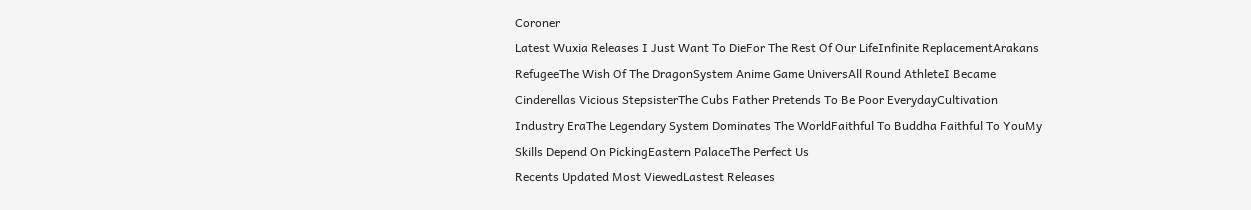Coroner
Latest Wuxia Releases I Just Want To DieFor The Rest Of Our LifeInfinite ReplacementArakans RefugeeThe Wish Of The DragonSystem Anime Game UniversAll Round AthleteI Became Cinderellas Vicious StepsisterThe Cubs Father Pretends To Be Poor EverydayCultivation Industry EraThe Legendary System Dominates The WorldFaithful To Buddha Faithful To YouMy Skills Depend On PickingEastern PalaceThe Perfect Us
Recents Updated Most ViewedLastest Releases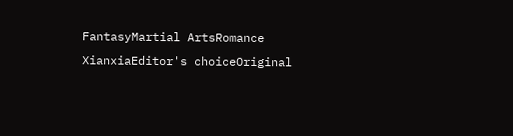FantasyMartial ArtsRomance
XianxiaEditor's choiceOriginal